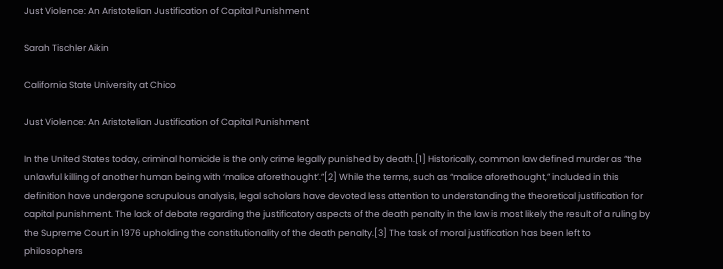Just Violence: An Aristotelian Justification of Capital Punishment

Sarah Tischler Aikin

California State University at Chico

Just Violence: An Aristotelian Justification of Capital Punishment

In the United States today, criminal homicide is the only crime legally punished by death.[1] Historically, common law defined murder as “the unlawful killing of another human being with ‘malice aforethought’.”[2] While the terms, such as “malice aforethought,” included in this definition have undergone scrupulous analysis, legal scholars have devoted less attention to understanding the theoretical justification for capital punishment. The lack of debate regarding the justificatory aspects of the death penalty in the law is most likely the result of a ruling by the Supreme Court in 1976 upholding the constitutionality of the death penalty.[3] The task of moral justification has been left to philosophers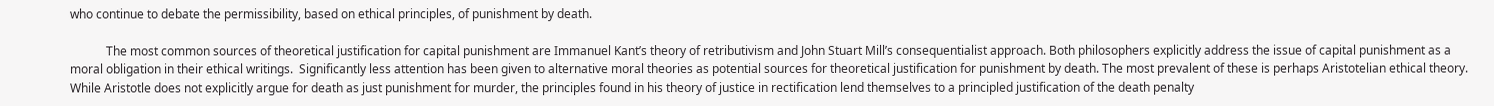who continue to debate the permissibility, based on ethical principles, of punishment by death.

            The most common sources of theoretical justification for capital punishment are Immanuel Kant’s theory of retributivism and John Stuart Mill’s consequentialist approach. Both philosophers explicitly address the issue of capital punishment as a moral obligation in their ethical writings.  Significantly less attention has been given to alternative moral theories as potential sources for theoretical justification for punishment by death. The most prevalent of these is perhaps Aristotelian ethical theory. While Aristotle does not explicitly argue for death as just punishment for murder, the principles found in his theory of justice in rectification lend themselves to a principled justification of the death penalty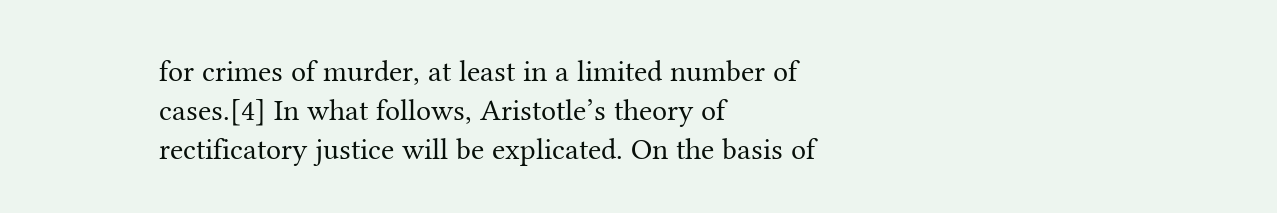for crimes of murder, at least in a limited number of cases.[4] In what follows, Aristotle’s theory of rectificatory justice will be explicated. On the basis of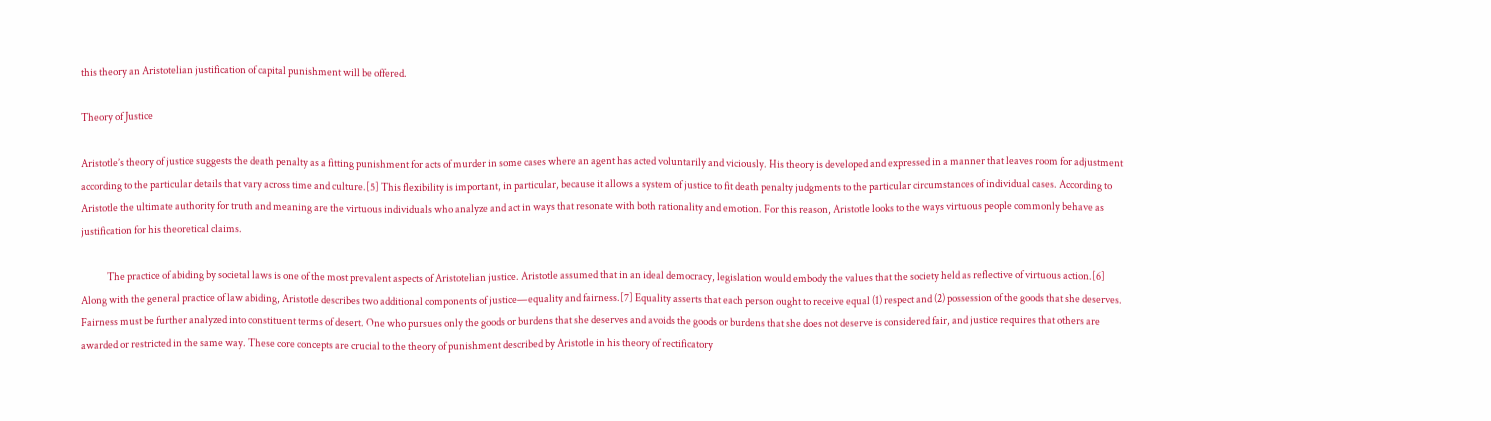this theory an Aristotelian justification of capital punishment will be offered.

Theory of Justice

Aristotle’s theory of justice suggests the death penalty as a fitting punishment for acts of murder in some cases where an agent has acted voluntarily and viciously. His theory is developed and expressed in a manner that leaves room for adjustment according to the particular details that vary across time and culture.[5] This flexibility is important, in particular, because it allows a system of justice to fit death penalty judgments to the particular circumstances of individual cases. According to Aristotle the ultimate authority for truth and meaning are the virtuous individuals who analyze and act in ways that resonate with both rationality and emotion. For this reason, Aristotle looks to the ways virtuous people commonly behave as justification for his theoretical claims.

             The practice of abiding by societal laws is one of the most prevalent aspects of Aristotelian justice. Aristotle assumed that in an ideal democracy, legislation would embody the values that the society held as reflective of virtuous action.[6] Along with the general practice of law abiding, Aristotle describes two additional components of justice—equality and fairness.[7] Equality asserts that each person ought to receive equal (1) respect and (2) possession of the goods that she deserves. Fairness must be further analyzed into constituent terms of desert. One who pursues only the goods or burdens that she deserves and avoids the goods or burdens that she does not deserve is considered fair, and justice requires that others are awarded or restricted in the same way. These core concepts are crucial to the theory of punishment described by Aristotle in his theory of rectificatory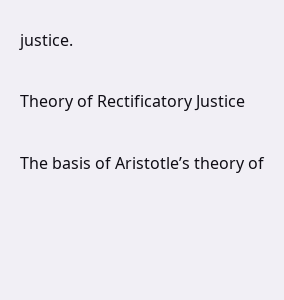justice.

Theory of Rectificatory Justice

The basis of Aristotle’s theory of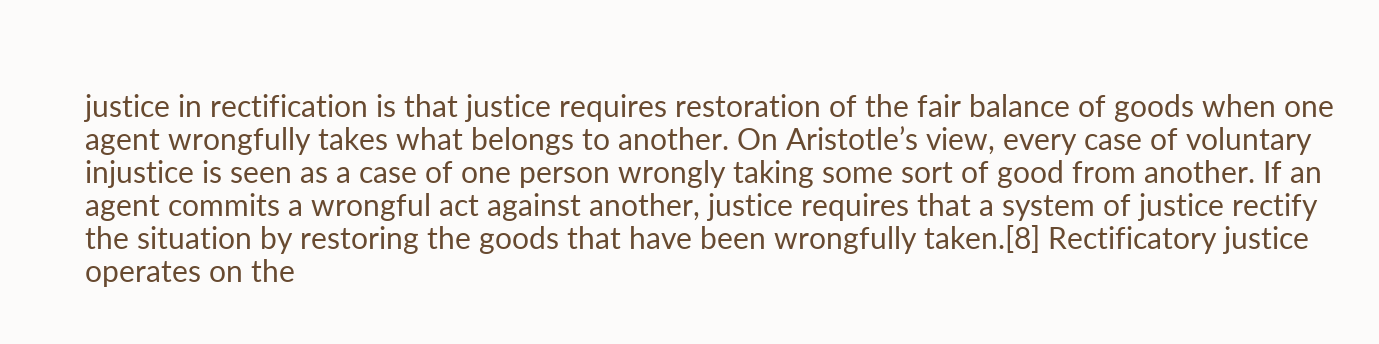justice in rectification is that justice requires restoration of the fair balance of goods when one agent wrongfully takes what belongs to another. On Aristotle’s view, every case of voluntary injustice is seen as a case of one person wrongly taking some sort of good from another. If an agent commits a wrongful act against another, justice requires that a system of justice rectify the situation by restoring the goods that have been wrongfully taken.[8] Rectificatory justice operates on the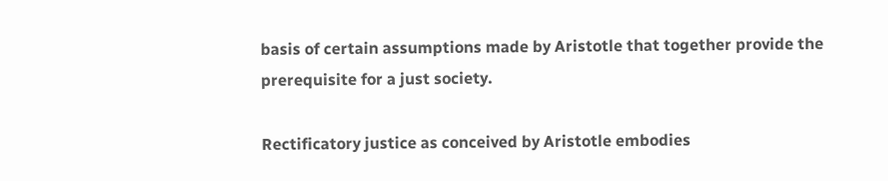basis of certain assumptions made by Aristotle that together provide the prerequisite for a just society.

Rectificatory justice as conceived by Aristotle embodies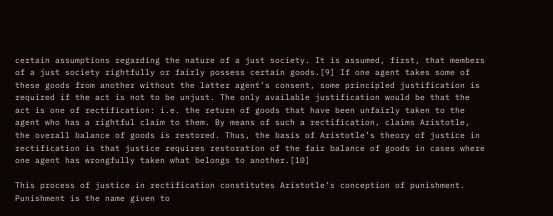certain assumptions regarding the nature of a just society. It is assumed, first, that members of a just society rightfully or fairly possess certain goods.[9] If one agent takes some of these goods from another without the latter agent’s consent, some principled justification is required if the act is not to be unjust. The only available justification would be that the act is one of rectification: i.e. the return of goods that have been unfairly taken to the agent who has a rightful claim to them. By means of such a rectification, claims Aristotle, the overall balance of goods is restored. Thus, the basis of Aristotle’s theory of justice in rectification is that justice requires restoration of the fair balance of goods in cases where one agent has wrongfully taken what belongs to another.[10]

This process of justice in rectification constitutes Aristotle’s conception of punishment. Punishment is the name given to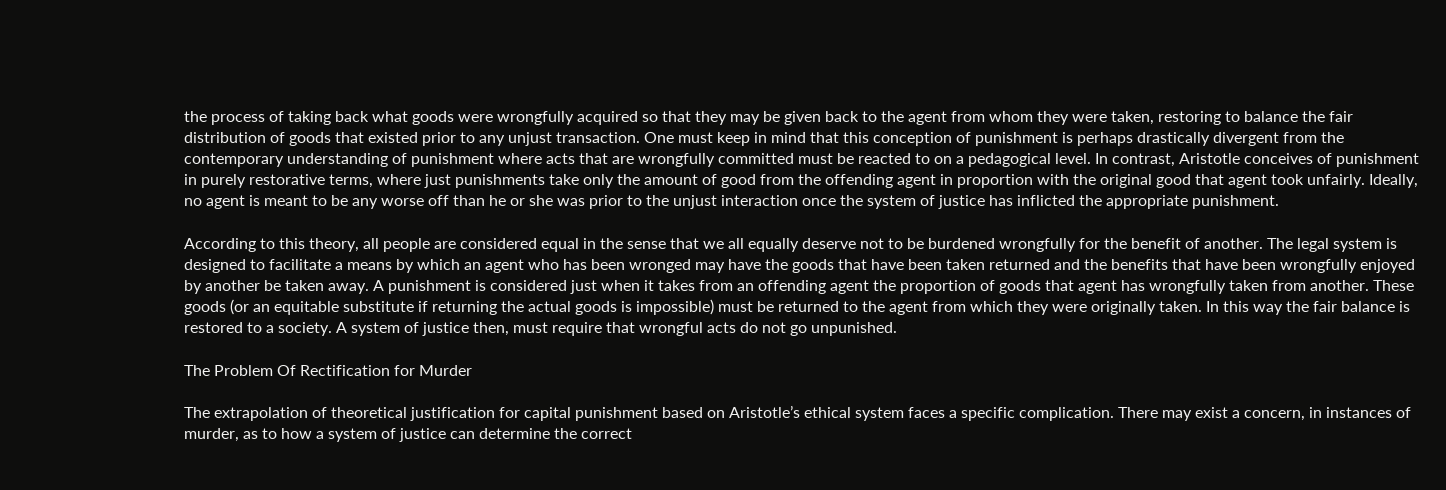the process of taking back what goods were wrongfully acquired so that they may be given back to the agent from whom they were taken, restoring to balance the fair distribution of goods that existed prior to any unjust transaction. One must keep in mind that this conception of punishment is perhaps drastically divergent from the contemporary understanding of punishment where acts that are wrongfully committed must be reacted to on a pedagogical level. In contrast, Aristotle conceives of punishment in purely restorative terms, where just punishments take only the amount of good from the offending agent in proportion with the original good that agent took unfairly. Ideally, no agent is meant to be any worse off than he or she was prior to the unjust interaction once the system of justice has inflicted the appropriate punishment.

According to this theory, all people are considered equal in the sense that we all equally deserve not to be burdened wrongfully for the benefit of another. The legal system is designed to facilitate a means by which an agent who has been wronged may have the goods that have been taken returned and the benefits that have been wrongfully enjoyed by another be taken away. A punishment is considered just when it takes from an offending agent the proportion of goods that agent has wrongfully taken from another. These goods (or an equitable substitute if returning the actual goods is impossible) must be returned to the agent from which they were originally taken. In this way the fair balance is restored to a society. A system of justice then, must require that wrongful acts do not go unpunished.

The Problem Of Rectification for Murder

The extrapolation of theoretical justification for capital punishment based on Aristotle’s ethical system faces a specific complication. There may exist a concern, in instances of murder, as to how a system of justice can determine the correct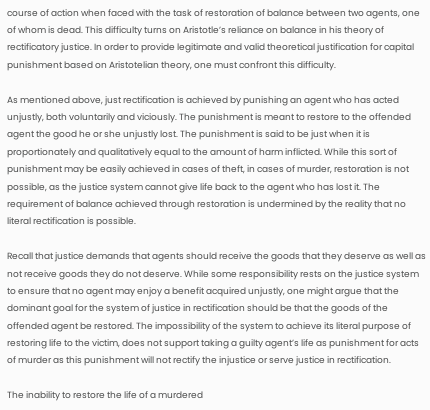course of action when faced with the task of restoration of balance between two agents, one of whom is dead. This difficulty turns on Aristotle’s reliance on balance in his theory of rectificatory justice. In order to provide legitimate and valid theoretical justification for capital punishment based on Aristotelian theory, one must confront this difficulty.

As mentioned above, just rectification is achieved by punishing an agent who has acted unjustly, both voluntarily and viciously. The punishment is meant to restore to the offended agent the good he or she unjustly lost. The punishment is said to be just when it is proportionately and qualitatively equal to the amount of harm inflicted. While this sort of punishment may be easily achieved in cases of theft, in cases of murder, restoration is not possible, as the justice system cannot give life back to the agent who has lost it. The requirement of balance achieved through restoration is undermined by the reality that no literal rectification is possible.

Recall that justice demands that agents should receive the goods that they deserve as well as not receive goods they do not deserve. While some responsibility rests on the justice system to ensure that no agent may enjoy a benefit acquired unjustly, one might argue that the dominant goal for the system of justice in rectification should be that the goods of the offended agent be restored. The impossibility of the system to achieve its literal purpose of restoring life to the victim, does not support taking a guilty agent’s life as punishment for acts of murder as this punishment will not rectify the injustice or serve justice in rectification.

The inability to restore the life of a murdered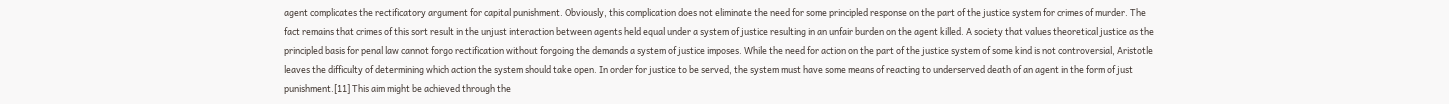agent complicates the rectificatory argument for capital punishment. Obviously, this complication does not eliminate the need for some principled response on the part of the justice system for crimes of murder. The fact remains that crimes of this sort result in the unjust interaction between agents held equal under a system of justice resulting in an unfair burden on the agent killed. A society that values theoretical justice as the principled basis for penal law cannot forgo rectification without forgoing the demands a system of justice imposes. While the need for action on the part of the justice system of some kind is not controversial, Aristotle leaves the difficulty of determining which action the system should take open. In order for justice to be served, the system must have some means of reacting to underserved death of an agent in the form of just punishment.[11] This aim might be achieved through the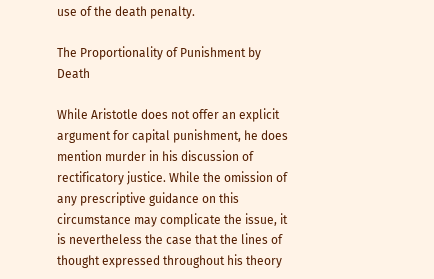use of the death penalty.

The Proportionality of Punishment by Death

While Aristotle does not offer an explicit argument for capital punishment, he does mention murder in his discussion of rectificatory justice. While the omission of any prescriptive guidance on this circumstance may complicate the issue, it is nevertheless the case that the lines of thought expressed throughout his theory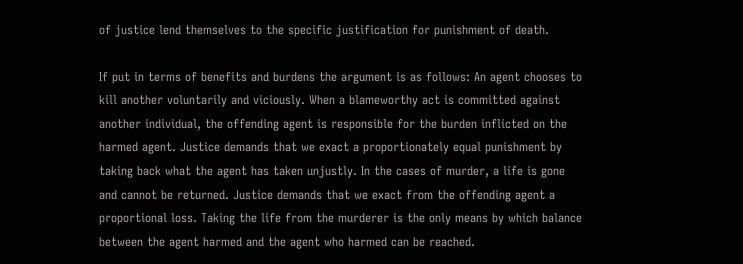of justice lend themselves to the specific justification for punishment of death.

If put in terms of benefits and burdens the argument is as follows: An agent chooses to kill another voluntarily and viciously. When a blameworthy act is committed against another individual, the offending agent is responsible for the burden inflicted on the harmed agent. Justice demands that we exact a proportionately equal punishment by taking back what the agent has taken unjustly. In the cases of murder, a life is gone and cannot be returned. Justice demands that we exact from the offending agent a proportional loss. Taking the life from the murderer is the only means by which balance between the agent harmed and the agent who harmed can be reached.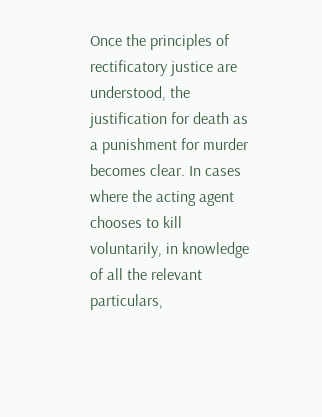Once the principles of rectificatory justice are understood, the justification for death as a punishment for murder becomes clear. In cases where the acting agent chooses to kill voluntarily, in knowledge of all the relevant particulars,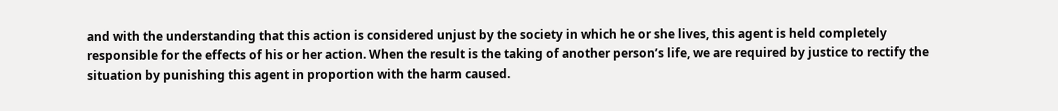and with the understanding that this action is considered unjust by the society in which he or she lives, this agent is held completely responsible for the effects of his or her action. When the result is the taking of another person’s life, we are required by justice to rectify the situation by punishing this agent in proportion with the harm caused.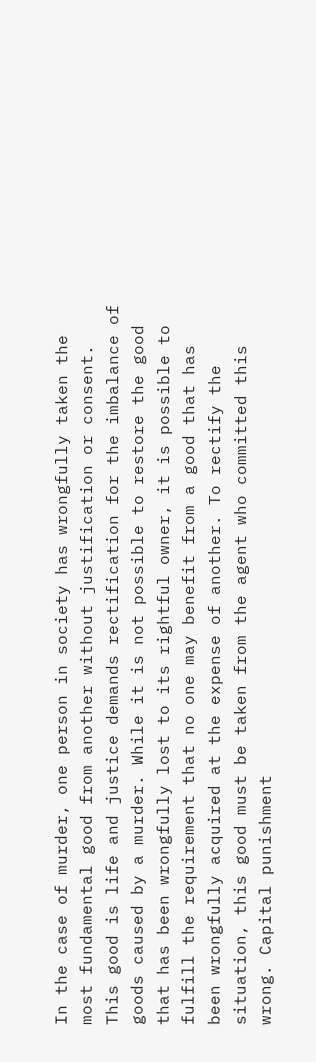In the case of murder, one person in society has wrongfully taken the most fundamental good from another without justification or consent. This good is life and justice demands rectification for the imbalance of goods caused by a murder. While it is not possible to restore the good that has been wrongfully lost to its rightful owner, it is possible to fulfill the requirement that no one may benefit from a good that has been wrongfully acquired at the expense of another. To rectify the situation, this good must be taken from the agent who committed this wrong. Capital punishment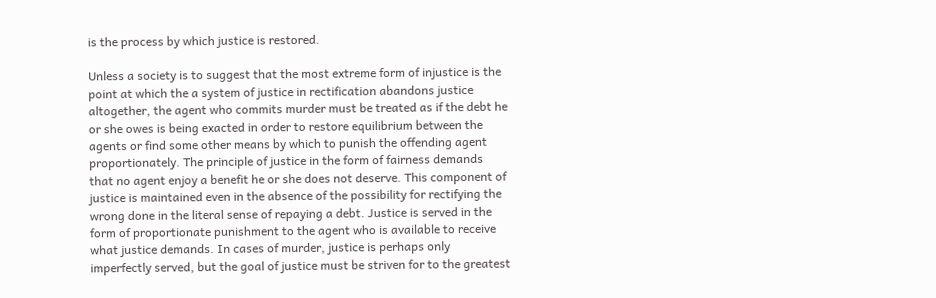is the process by which justice is restored.

Unless a society is to suggest that the most extreme form of injustice is the point at which the a system of justice in rectification abandons justice altogether, the agent who commits murder must be treated as if the debt he or she owes is being exacted in order to restore equilibrium between the agents or find some other means by which to punish the offending agent proportionately. The principle of justice in the form of fairness demands that no agent enjoy a benefit he or she does not deserve. This component of justice is maintained even in the absence of the possibility for rectifying the wrong done in the literal sense of repaying a debt. Justice is served in the form of proportionate punishment to the agent who is available to receive what justice demands. In cases of murder, justice is perhaps only imperfectly served, but the goal of justice must be striven for to the greatest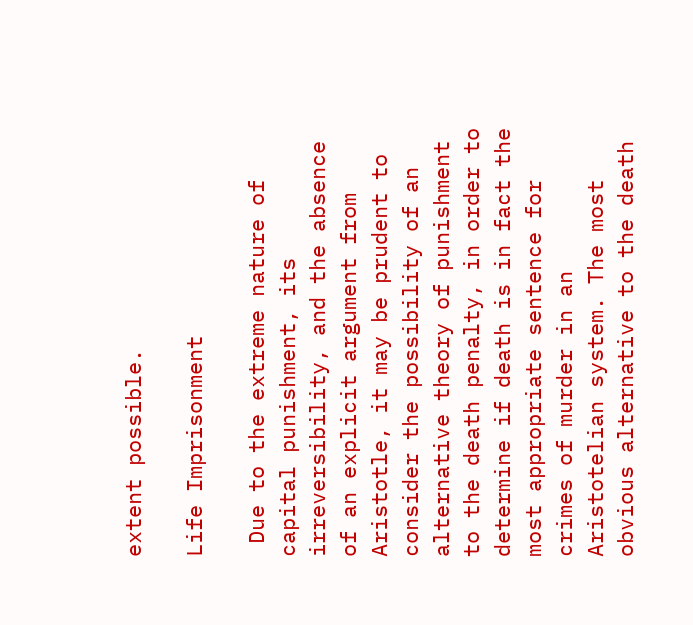extent possible.

Life Imprisonment

 Due to the extreme nature of capital punishment, its irreversibility, and the absence of an explicit argument from Aristotle, it may be prudent to consider the possibility of an alternative theory of punishment to the death penalty, in order to determine if death is in fact the most appropriate sentence for crimes of murder in an Aristotelian system. The most obvious alternative to the death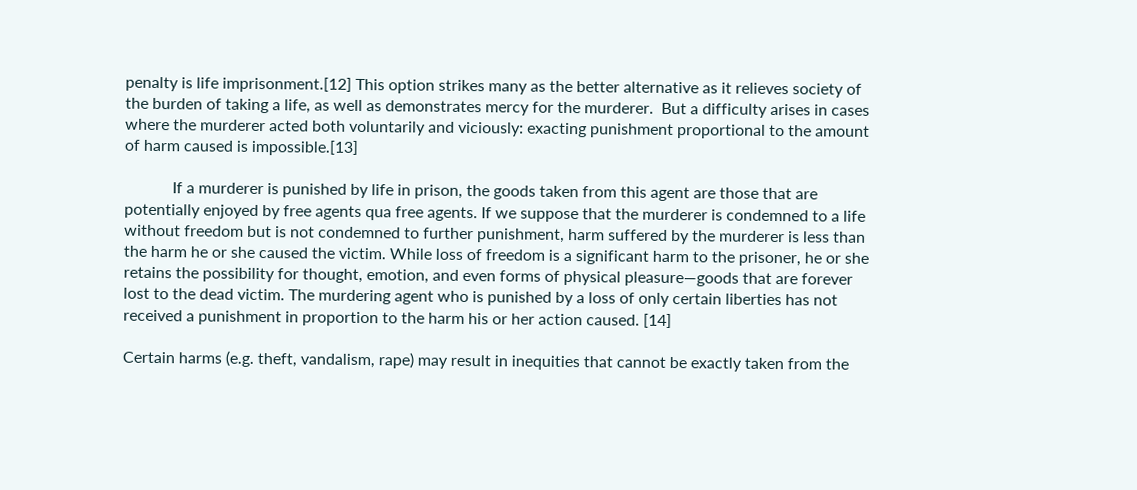penalty is life imprisonment.[12] This option strikes many as the better alternative as it relieves society of the burden of taking a life, as well as demonstrates mercy for the murderer.  But a difficulty arises in cases where the murderer acted both voluntarily and viciously: exacting punishment proportional to the amount of harm caused is impossible.[13]

            If a murderer is punished by life in prison, the goods taken from this agent are those that are potentially enjoyed by free agents qua free agents. If we suppose that the murderer is condemned to a life without freedom but is not condemned to further punishment, harm suffered by the murderer is less than the harm he or she caused the victim. While loss of freedom is a significant harm to the prisoner, he or she retains the possibility for thought, emotion, and even forms of physical pleasure—goods that are forever lost to the dead victim. The murdering agent who is punished by a loss of only certain liberties has not received a punishment in proportion to the harm his or her action caused. [14]

Certain harms (e.g. theft, vandalism, rape) may result in inequities that cannot be exactly taken from the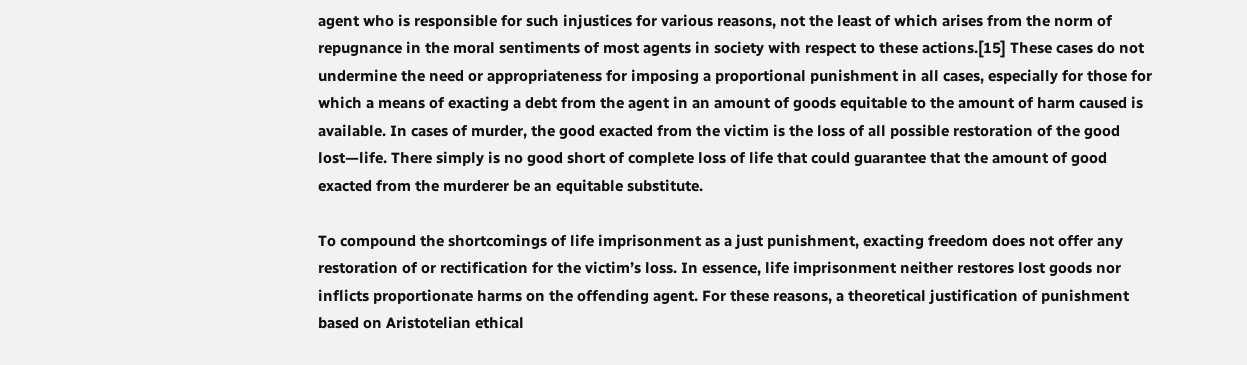agent who is responsible for such injustices for various reasons, not the least of which arises from the norm of repugnance in the moral sentiments of most agents in society with respect to these actions.[15] These cases do not undermine the need or appropriateness for imposing a proportional punishment in all cases, especially for those for which a means of exacting a debt from the agent in an amount of goods equitable to the amount of harm caused is available. In cases of murder, the good exacted from the victim is the loss of all possible restoration of the good lost—life. There simply is no good short of complete loss of life that could guarantee that the amount of good exacted from the murderer be an equitable substitute.

To compound the shortcomings of life imprisonment as a just punishment, exacting freedom does not offer any restoration of or rectification for the victim’s loss. In essence, life imprisonment neither restores lost goods nor inflicts proportionate harms on the offending agent. For these reasons, a theoretical justification of punishment based on Aristotelian ethical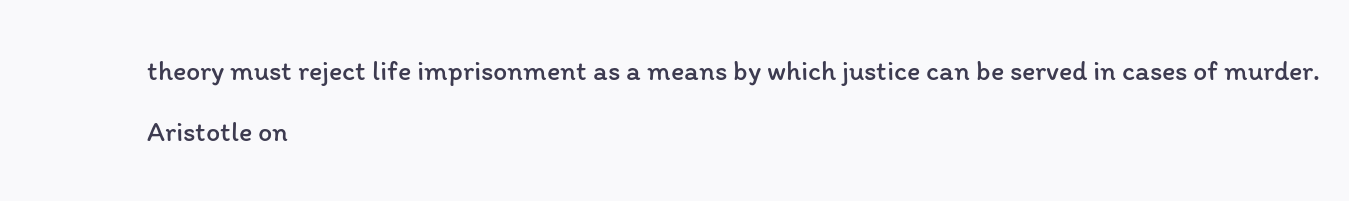theory must reject life imprisonment as a means by which justice can be served in cases of murder.

Aristotle on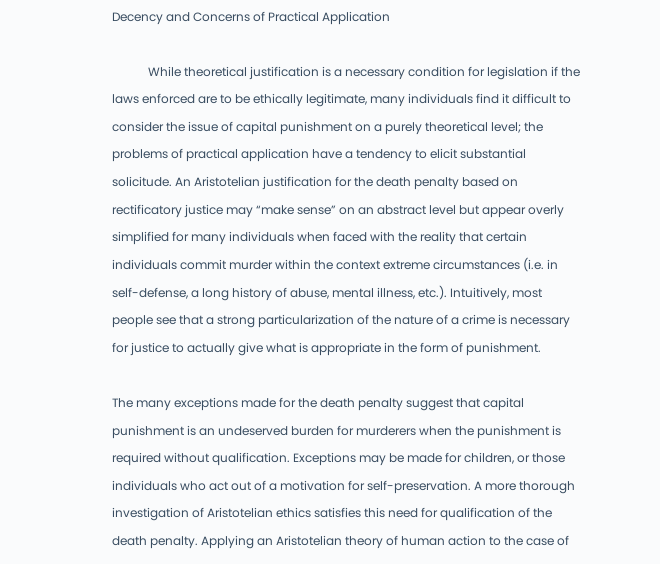Decency and Concerns of Practical Application

            While theoretical justification is a necessary condition for legislation if the laws enforced are to be ethically legitimate, many individuals find it difficult to consider the issue of capital punishment on a purely theoretical level; the problems of practical application have a tendency to elicit substantial solicitude. An Aristotelian justification for the death penalty based on rectificatory justice may “make sense” on an abstract level but appear overly simplified for many individuals when faced with the reality that certain individuals commit murder within the context extreme circumstances (i.e. in self-defense, a long history of abuse, mental illness, etc.). Intuitively, most people see that a strong particularization of the nature of a crime is necessary for justice to actually give what is appropriate in the form of punishment.

The many exceptions made for the death penalty suggest that capital punishment is an undeserved burden for murderers when the punishment is required without qualification. Exceptions may be made for children, or those individuals who act out of a motivation for self-preservation. A more thorough investigation of Aristotelian ethics satisfies this need for qualification of the death penalty. Applying an Aristotelian theory of human action to the case of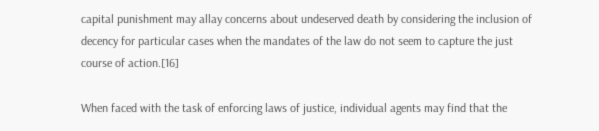capital punishment may allay concerns about undeserved death by considering the inclusion of decency for particular cases when the mandates of the law do not seem to capture the just course of action.[16]

When faced with the task of enforcing laws of justice, individual agents may find that the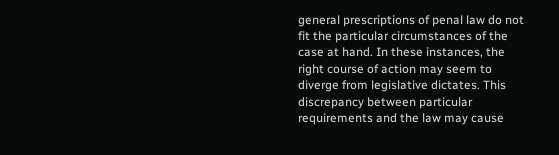general prescriptions of penal law do not fit the particular circumstances of the case at hand. In these instances, the right course of action may seem to diverge from legislative dictates. This discrepancy between particular requirements and the law may cause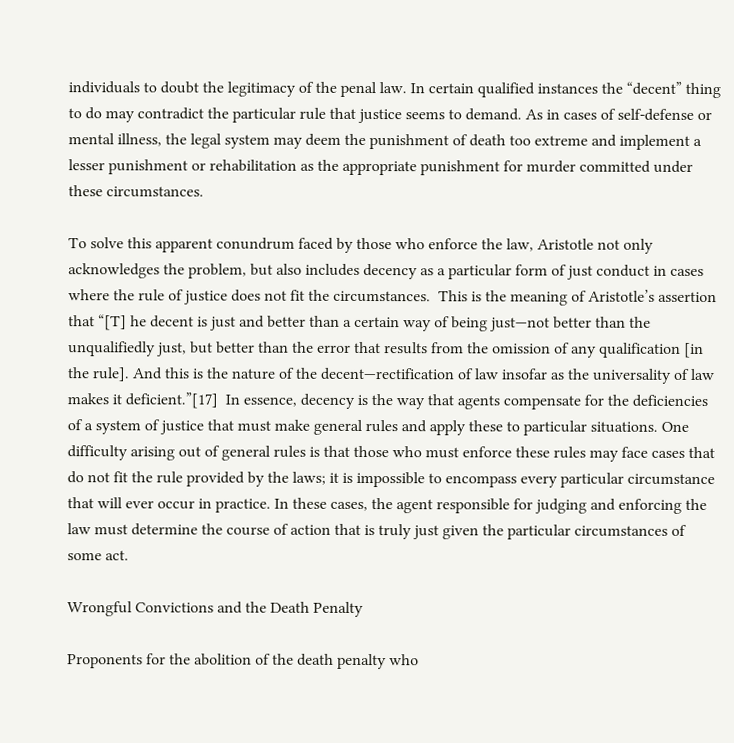individuals to doubt the legitimacy of the penal law. In certain qualified instances the “decent” thing to do may contradict the particular rule that justice seems to demand. As in cases of self-defense or mental illness, the legal system may deem the punishment of death too extreme and implement a lesser punishment or rehabilitation as the appropriate punishment for murder committed under these circumstances.

To solve this apparent conundrum faced by those who enforce the law, Aristotle not only acknowledges the problem, but also includes decency as a particular form of just conduct in cases where the rule of justice does not fit the circumstances.  This is the meaning of Aristotle’s assertion that “[T] he decent is just and better than a certain way of being just—not better than the unqualifiedly just, but better than the error that results from the omission of any qualification [in the rule]. And this is the nature of the decent—rectification of law insofar as the universality of law makes it deficient.”[17]  In essence, decency is the way that agents compensate for the deficiencies of a system of justice that must make general rules and apply these to particular situations. One difficulty arising out of general rules is that those who must enforce these rules may face cases that do not fit the rule provided by the laws; it is impossible to encompass every particular circumstance that will ever occur in practice. In these cases, the agent responsible for judging and enforcing the law must determine the course of action that is truly just given the particular circumstances of some act.

Wrongful Convictions and the Death Penalty

Proponents for the abolition of the death penalty who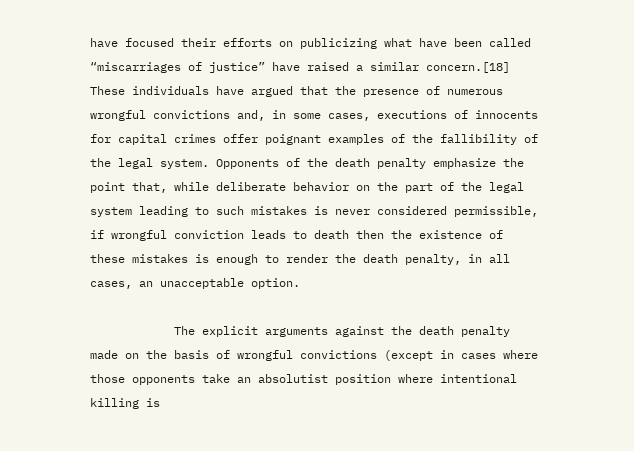have focused their efforts on publicizing what have been called “miscarriages of justice” have raised a similar concern.[18] These individuals have argued that the presence of numerous wrongful convictions and, in some cases, executions of innocents for capital crimes offer poignant examples of the fallibility of the legal system. Opponents of the death penalty emphasize the point that, while deliberate behavior on the part of the legal system leading to such mistakes is never considered permissible, if wrongful conviction leads to death then the existence of these mistakes is enough to render the death penalty, in all cases, an unacceptable option.

            The explicit arguments against the death penalty made on the basis of wrongful convictions (except in cases where those opponents take an absolutist position where intentional killing is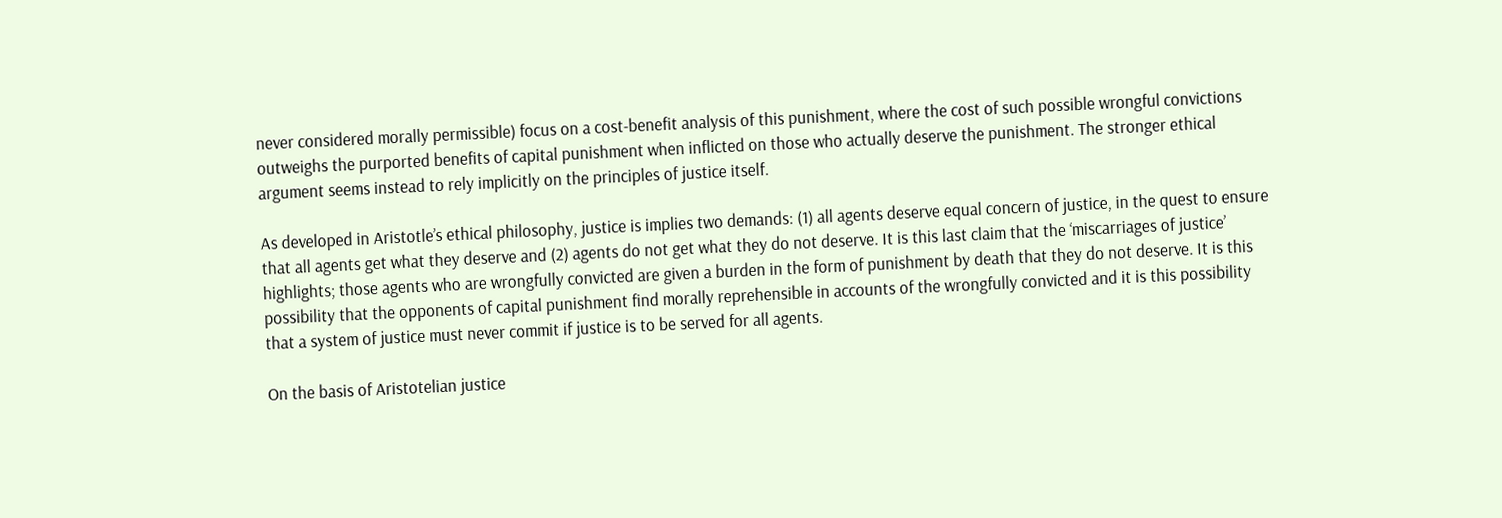never considered morally permissible) focus on a cost-benefit analysis of this punishment, where the cost of such possible wrongful convictions outweighs the purported benefits of capital punishment when inflicted on those who actually deserve the punishment. The stronger ethical argument seems instead to rely implicitly on the principles of justice itself.

As developed in Aristotle’s ethical philosophy, justice is implies two demands: (1) all agents deserve equal concern of justice, in the quest to ensure that all agents get what they deserve and (2) agents do not get what they do not deserve. It is this last claim that the ‘miscarriages of justice’ highlights; those agents who are wrongfully convicted are given a burden in the form of punishment by death that they do not deserve. It is this possibility that the opponents of capital punishment find morally reprehensible in accounts of the wrongfully convicted and it is this possibility that a system of justice must never commit if justice is to be served for all agents.

On the basis of Aristotelian justice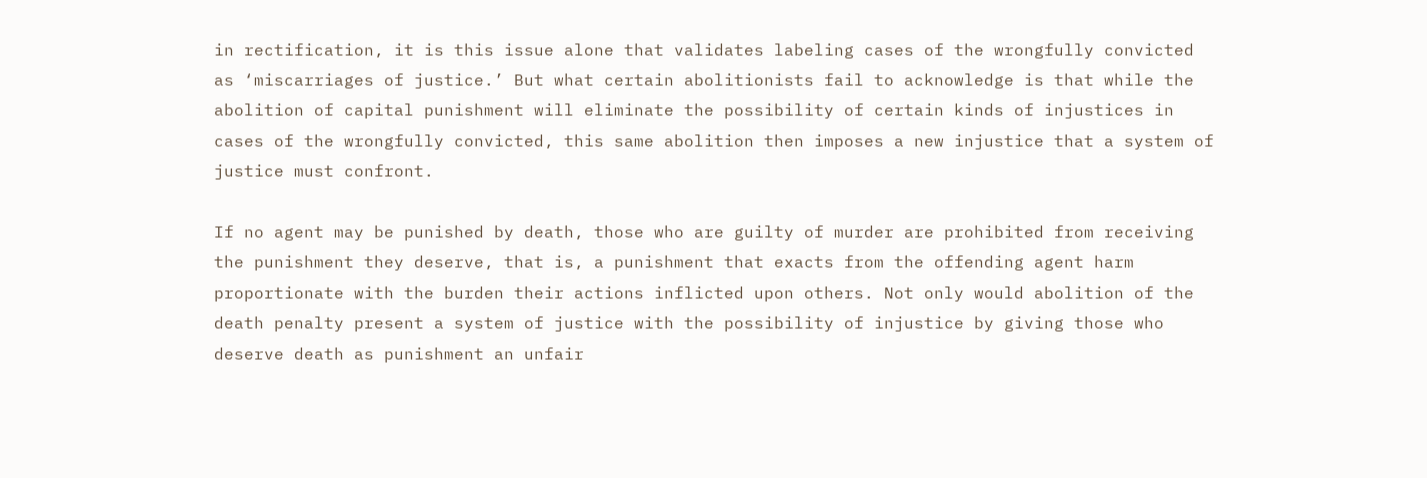in rectification, it is this issue alone that validates labeling cases of the wrongfully convicted as ‘miscarriages of justice.’ But what certain abolitionists fail to acknowledge is that while the abolition of capital punishment will eliminate the possibility of certain kinds of injustices in cases of the wrongfully convicted, this same abolition then imposes a new injustice that a system of justice must confront.

If no agent may be punished by death, those who are guilty of murder are prohibited from receiving the punishment they deserve, that is, a punishment that exacts from the offending agent harm proportionate with the burden their actions inflicted upon others. Not only would abolition of the death penalty present a system of justice with the possibility of injustice by giving those who deserve death as punishment an unfair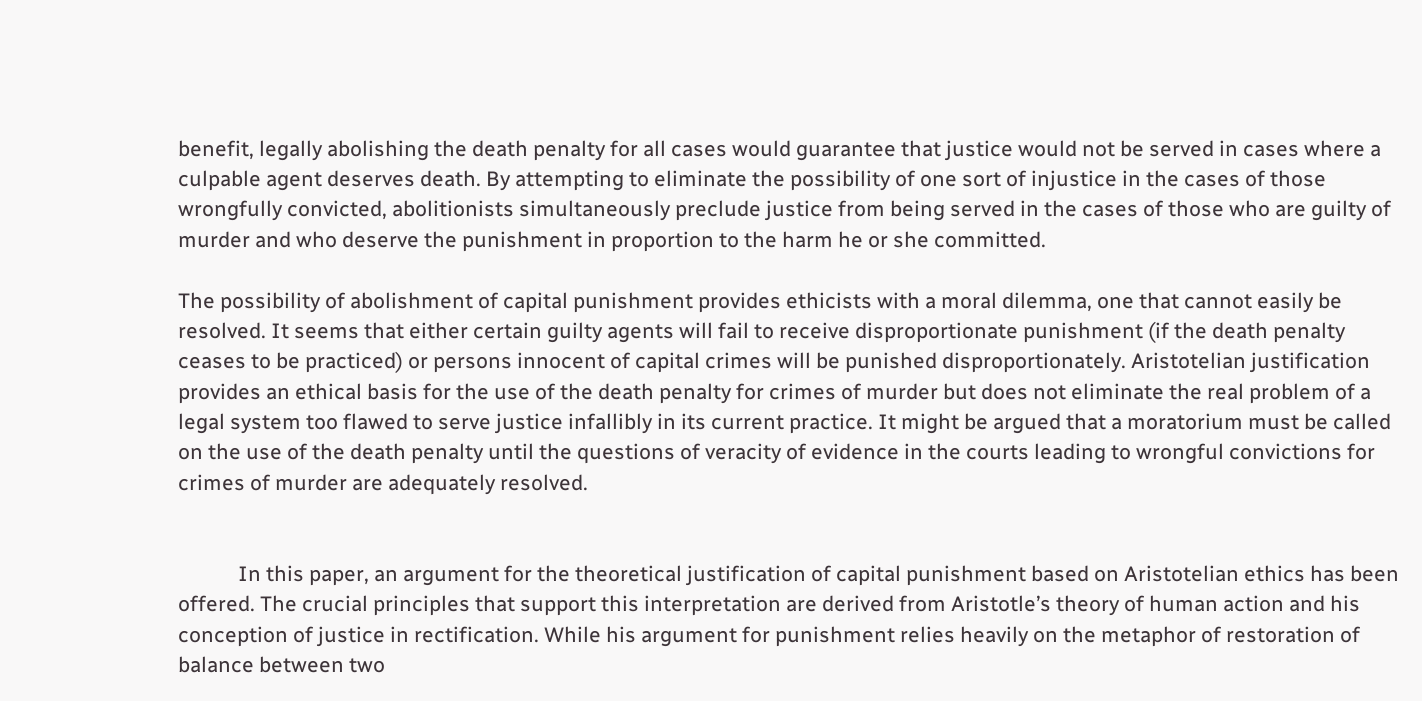benefit, legally abolishing the death penalty for all cases would guarantee that justice would not be served in cases where a culpable agent deserves death. By attempting to eliminate the possibility of one sort of injustice in the cases of those wrongfully convicted, abolitionists simultaneously preclude justice from being served in the cases of those who are guilty of murder and who deserve the punishment in proportion to the harm he or she committed.

The possibility of abolishment of capital punishment provides ethicists with a moral dilemma, one that cannot easily be resolved. It seems that either certain guilty agents will fail to receive disproportionate punishment (if the death penalty ceases to be practiced) or persons innocent of capital crimes will be punished disproportionately. Aristotelian justification provides an ethical basis for the use of the death penalty for crimes of murder but does not eliminate the real problem of a legal system too flawed to serve justice infallibly in its current practice. It might be argued that a moratorium must be called on the use of the death penalty until the questions of veracity of evidence in the courts leading to wrongful convictions for crimes of murder are adequately resolved.


            In this paper, an argument for the theoretical justification of capital punishment based on Aristotelian ethics has been offered. The crucial principles that support this interpretation are derived from Aristotle’s theory of human action and his conception of justice in rectification. While his argument for punishment relies heavily on the metaphor of restoration of balance between two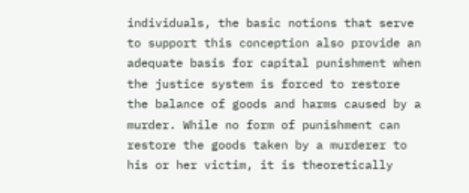individuals, the basic notions that serve to support this conception also provide an adequate basis for capital punishment when the justice system is forced to restore the balance of goods and harms caused by a murder. While no form of punishment can restore the goods taken by a murderer to his or her victim, it is theoretically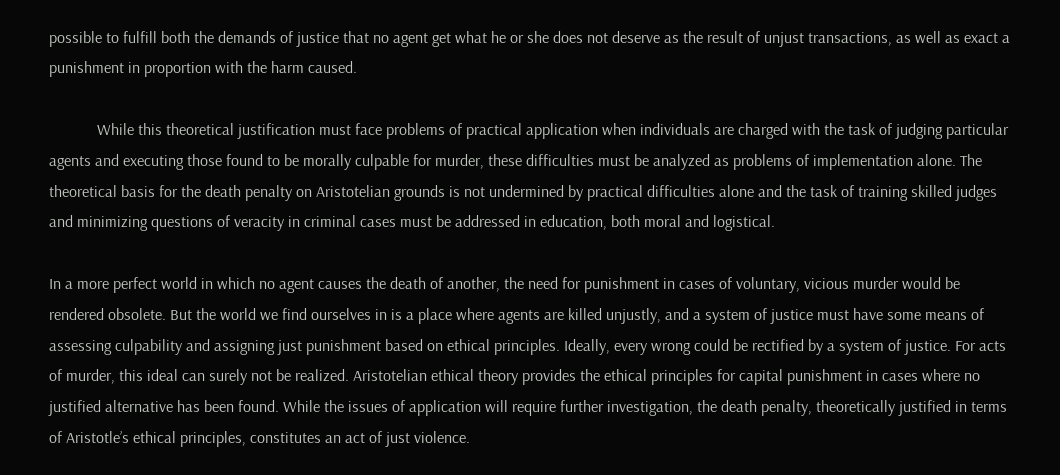possible to fulfill both the demands of justice that no agent get what he or she does not deserve as the result of unjust transactions, as well as exact a punishment in proportion with the harm caused.

            While this theoretical justification must face problems of practical application when individuals are charged with the task of judging particular agents and executing those found to be morally culpable for murder, these difficulties must be analyzed as problems of implementation alone. The theoretical basis for the death penalty on Aristotelian grounds is not undermined by practical difficulties alone and the task of training skilled judges and minimizing questions of veracity in criminal cases must be addressed in education, both moral and logistical.

In a more perfect world in which no agent causes the death of another, the need for punishment in cases of voluntary, vicious murder would be rendered obsolete. But the world we find ourselves in is a place where agents are killed unjustly, and a system of justice must have some means of assessing culpability and assigning just punishment based on ethical principles. Ideally, every wrong could be rectified by a system of justice. For acts of murder, this ideal can surely not be realized. Aristotelian ethical theory provides the ethical principles for capital punishment in cases where no justified alternative has been found. While the issues of application will require further investigation, the death penalty, theoretically justified in terms of Aristotle’s ethical principles, constitutes an act of just violence.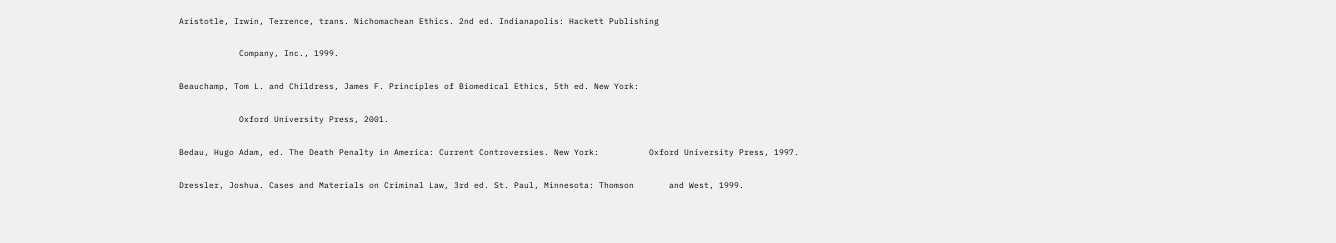Aristotle, Irwin, Terrence, trans. Nichomachean Ethics. 2nd ed. Indianapolis: Hackett Publishing

            Company, Inc., 1999.

Beauchamp, Tom L. and Childress, James F. Principles of Biomedical Ethics, 5th ed. New York:

            Oxford University Press, 2001.

Bedau, Hugo Adam, ed. The Death Penalty in America: Current Controversies. New York:          Oxford University Press, 1997.

Dressler, Joshua. Cases and Materials on Criminal Law, 3rd ed. St. Paul, Minnesota: Thomson       and West, 1999.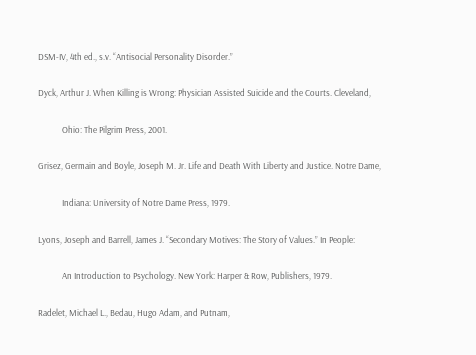DSM-IV, 4th ed., s.v. “Antisocial Personality Disorder.”

Dyck, Arthur J. When Killing is Wrong: Physician Assisted Suicide and the Courts. Cleveland,

            Ohio: The Pilgrim Press, 2001.

Grisez, Germain and Boyle, Joseph M. Jr. Life and Death With Liberty and Justice. Notre Dame,

            Indiana: University of Notre Dame Press, 1979.

Lyons, Joseph and Barrell, James J. “Secondary Motives: The Story of Values.” In People:

            An Introduction to Psychology. New York: Harper & Row, Publishers, 1979.

Radelet, Michael L., Bedau, Hugo Adam, and Putnam,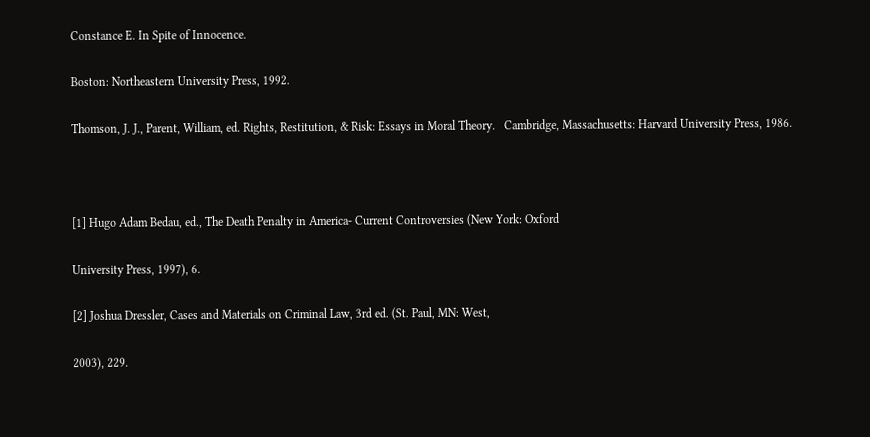Constance E. In Spite of Innocence.

Boston: Northeastern University Press, 1992.

Thomson, J. J., Parent, William, ed. Rights, Restitution, & Risk: Essays in Moral Theory.   Cambridge, Massachusetts: Harvard University Press, 1986.



[1] Hugo Adam Bedau, ed., The Death Penalty in America- Current Controversies (New York: Oxford

University Press, 1997), 6.

[2] Joshua Dressler, Cases and Materials on Criminal Law, 3rd ed. (St. Paul, MN: West,

2003), 229.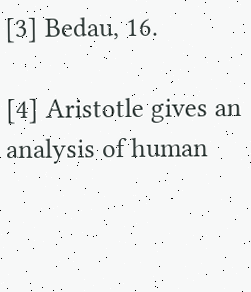[3] Bedau, 16.

[4] Aristotle gives an analysis of human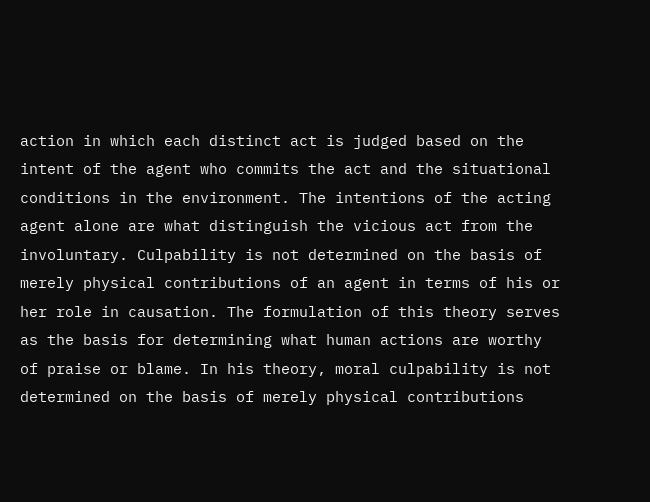action in which each distinct act is judged based on the intent of the agent who commits the act and the situational conditions in the environment. The intentions of the acting agent alone are what distinguish the vicious act from the involuntary. Culpability is not determined on the basis of merely physical contributions of an agent in terms of his or her role in causation. The formulation of this theory serves as the basis for determining what human actions are worthy of praise or blame. In his theory, moral culpability is not determined on the basis of merely physical contributions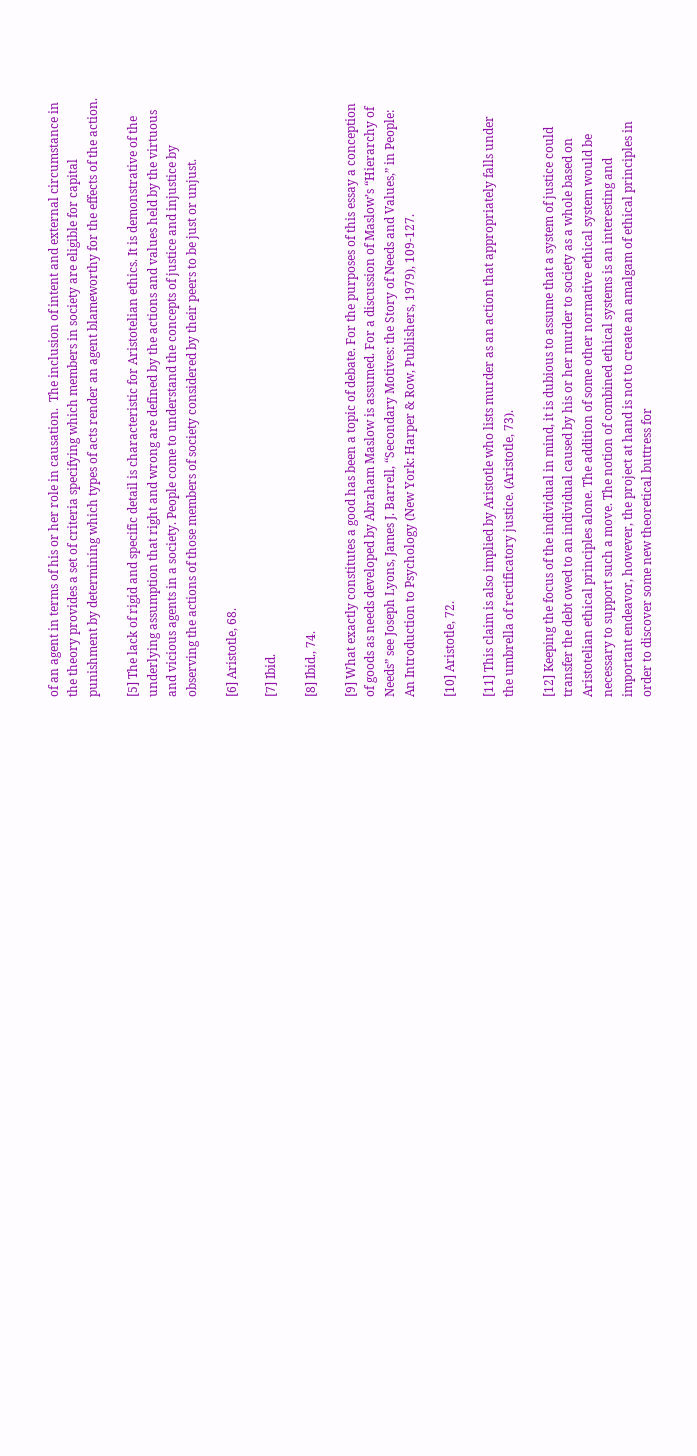of an agent in terms of his or her role in causation.  The inclusion of intent and external circumstance in the theory provides a set of criteria specifying which members in society are eligible for capital punishment by determining which types of acts render an agent blameworthy for the effects of the action.

[5] The lack of rigid and specific detail is characteristic for Aristotelian ethics. It is demonstrative of the underlying assumption that right and wrong are defined by the actions and values held by the virtuous and vicious agents in a society. People come to understand the concepts of justice and injustice by observing the actions of those members of society considered by their peers to be just or unjust.

[6] Aristotle, 68.

[7] Ibid.

[8] Ibid., 74.

[9] What exactly constitutes a good has been a topic of debate. For the purposes of this essay a conception of goods as needs developed by Abraham Maslow is assumed. For a discussion of Maslow’s “Hierarchy of Needs” see Joseph Lyons, James J. Barrell, “Secondary Motives: the Story of Needs and Values,” in People: An Introduction to Psychology (New York: Harper & Row, Publishers, 1979), 109-127.

[10] Aristotle, 72.

[11] This claim is also implied by Aristotle who lists murder as an action that appropriately falls under the umbrella of rectificatory justice. (Aristotle, 73).

[12] Keeping the focus of the individual in mind, it is dubious to assume that a system of justice could transfer the debt owed to an individual caused by his or her murder to society as a whole based on Aristotelian ethical principles alone. The addition of some other normative ethical system would be necessary to support such a move. The notion of combined ethical systems is an interesting and important endeavor, however, the project at hand is not to create an amalgam of ethical principles in order to discover some new theoretical buttress for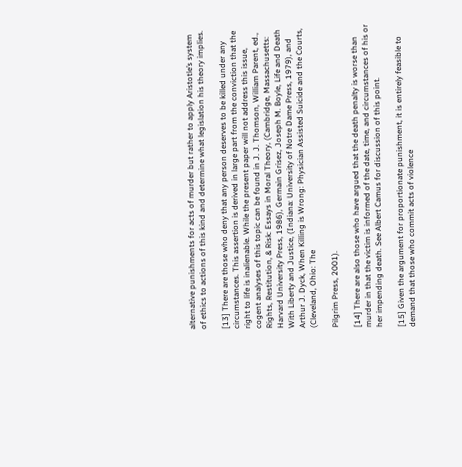alternative punishments for acts of murder but rather to apply Aristotle’s system of ethics to actions of this kind and determine what legislation his theory implies.

[13] There are those who deny that any person deserves to be killed under any circumstances. This assertion is derived in large part from the conviction that the right to life is inalienable. While the present paper will not address this issue, cogent analyses of this topic can be found in J. J. Thomson, William Parent, ed., Rights, Restitution, & Risk: Essays in Moral Theory, (Cambridge, Massachusetts: Harvard University Press, 1986), Germain Grisez, Joseph M. Boyle, Life and Death With Liberty and Justice, (Indiana: University of Notre Dame Press, 1979), and Arthur J. Dyck, When Killing is Wrong: Physician Assisted Suicide and the Courts, (Cleveland, Ohio: The

Pilgrim Press, 2001).

[14] There are also those who have argued that the death penalty is worse than murder in that the victim is informed of the date, time, and circumstances of his or her impending death. See Albert Camus for discussion of this point.

[15] Given the argument for proportionate punishment, it is entirely feasible to demand that those who commit acts of violence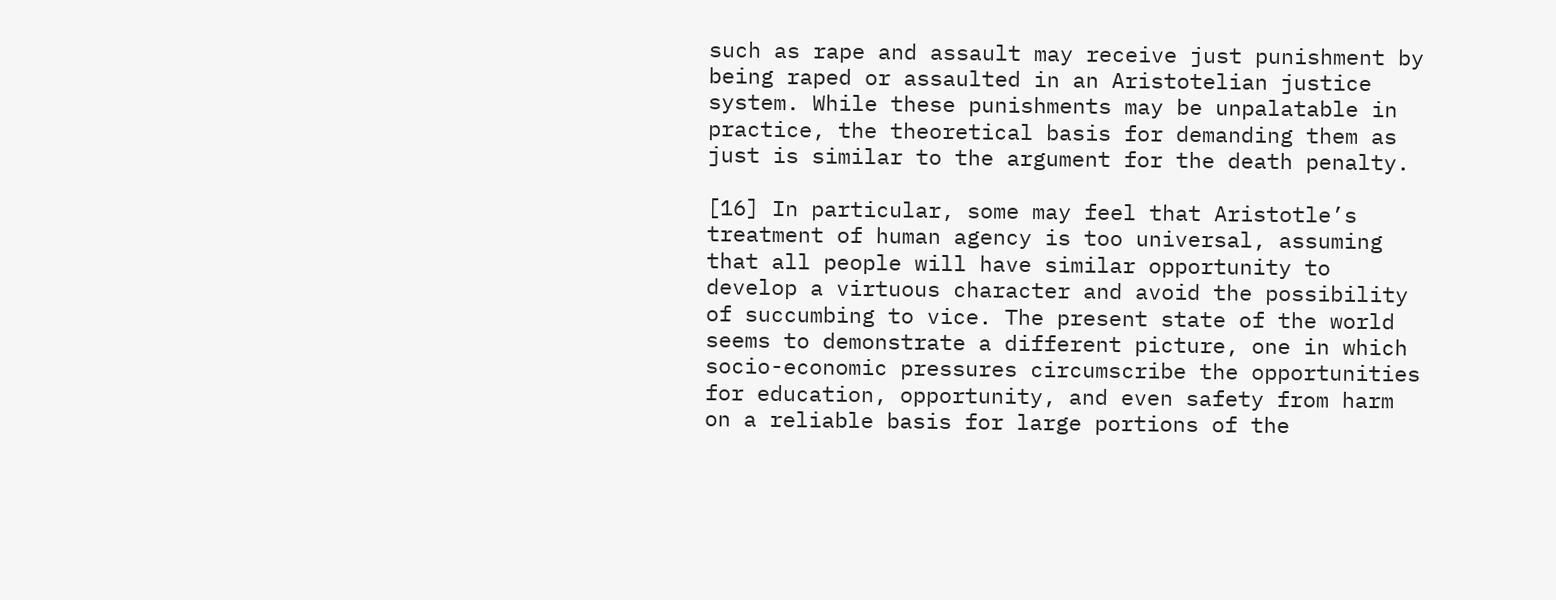such as rape and assault may receive just punishment by being raped or assaulted in an Aristotelian justice system. While these punishments may be unpalatable in practice, the theoretical basis for demanding them as just is similar to the argument for the death penalty.

[16] In particular, some may feel that Aristotle’s treatment of human agency is too universal, assuming that all people will have similar opportunity to develop a virtuous character and avoid the possibility of succumbing to vice. The present state of the world seems to demonstrate a different picture, one in which socio-economic pressures circumscribe the opportunities for education, opportunity, and even safety from harm on a reliable basis for large portions of the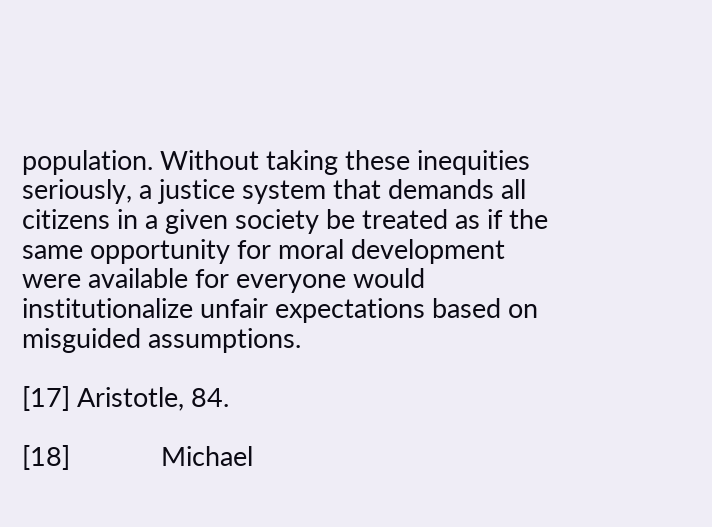population. Without taking these inequities seriously, a justice system that demands all citizens in a given society be treated as if the same opportunity for moral development were available for everyone would institutionalize unfair expectations based on misguided assumptions.

[17] Aristotle, 84.

[18]             Michael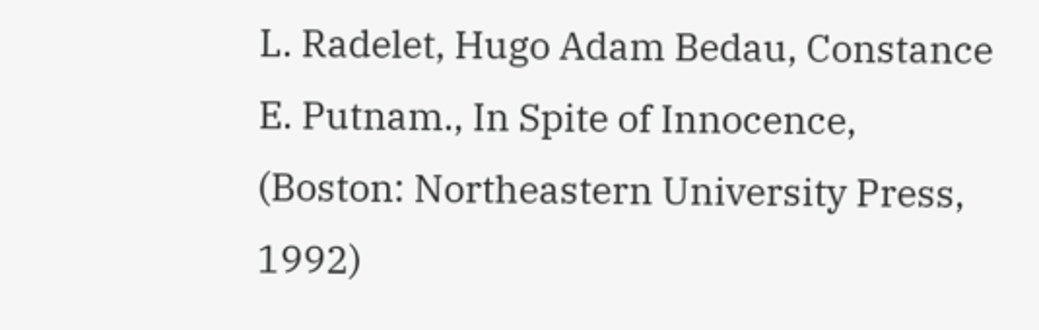L. Radelet, Hugo Adam Bedau, Constance E. Putnam., In Spite of Innocence, (Boston: Northeastern University Press, 1992)